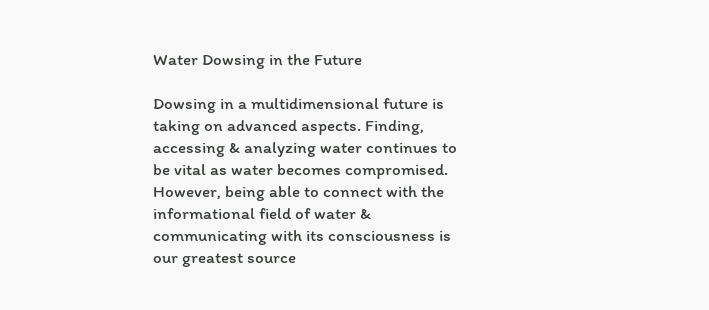Water Dowsing in the Future

Dowsing in a multidimensional future is taking on advanced aspects. Finding, accessing & analyzing water continues to be vital as water becomes compromised. However, being able to connect with the informational field of water & communicating with its consciousness is our greatest source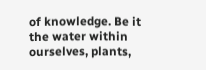of knowledge. Be it the water within ourselves, plants,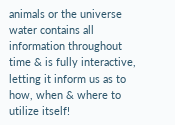animals or the universe water contains all information throughout time & is fully interactive, letting it inform us as to how, when & where to utilize itself!